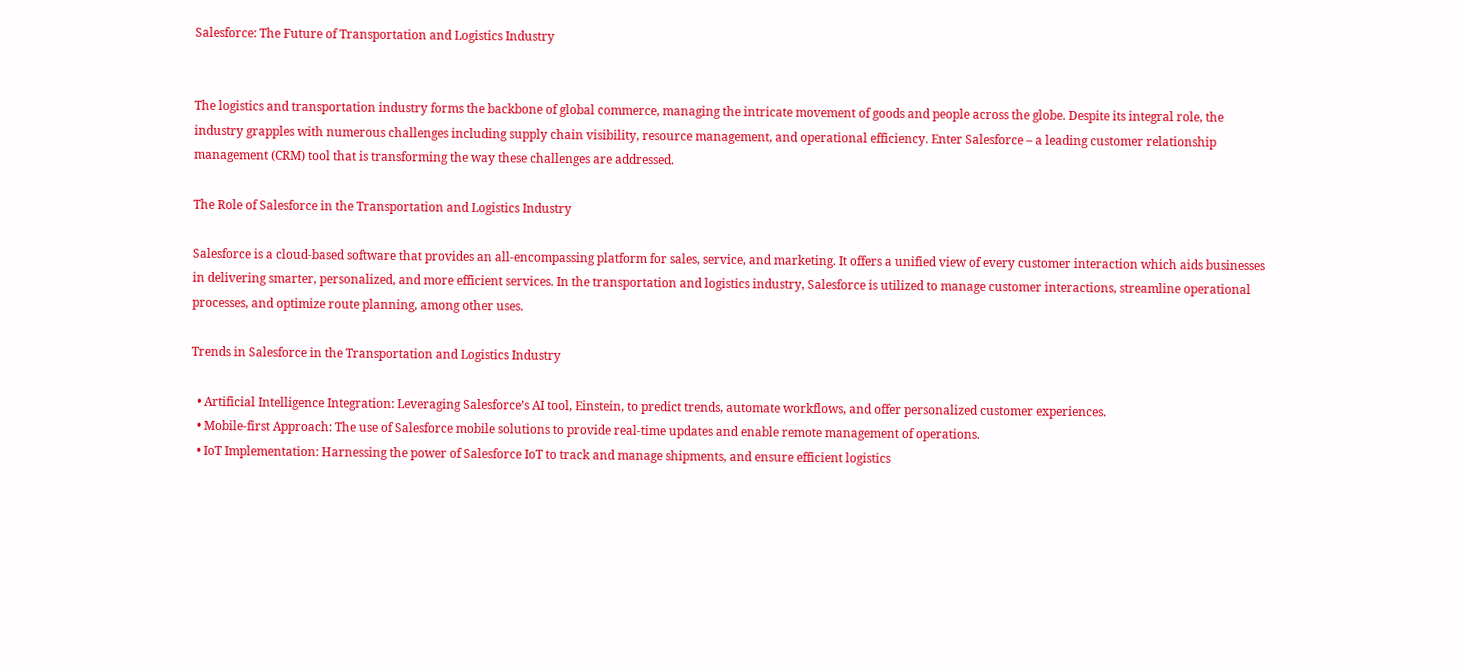Salesforce: The Future of Transportation and Logistics Industry


The logistics and transportation industry forms the backbone of global commerce, managing the intricate movement of goods and people across the globe. Despite its integral role, the industry grapples with numerous challenges including supply chain visibility, resource management, and operational efficiency. Enter Salesforce – a leading customer relationship management (CRM) tool that is transforming the way these challenges are addressed.

The Role of Salesforce in the Transportation and Logistics Industry

Salesforce is a cloud-based software that provides an all-encompassing platform for sales, service, and marketing. It offers a unified view of every customer interaction which aids businesses in delivering smarter, personalized, and more efficient services. In the transportation and logistics industry, Salesforce is utilized to manage customer interactions, streamline operational processes, and optimize route planning, among other uses.

Trends in Salesforce in the Transportation and Logistics Industry

  • Artificial Intelligence Integration: Leveraging Salesforce’s AI tool, Einstein, to predict trends, automate workflows, and offer personalized customer experiences.
  • Mobile-first Approach: The use of Salesforce mobile solutions to provide real-time updates and enable remote management of operations.
  • IoT Implementation: Harnessing the power of Salesforce IoT to track and manage shipments, and ensure efficient logistics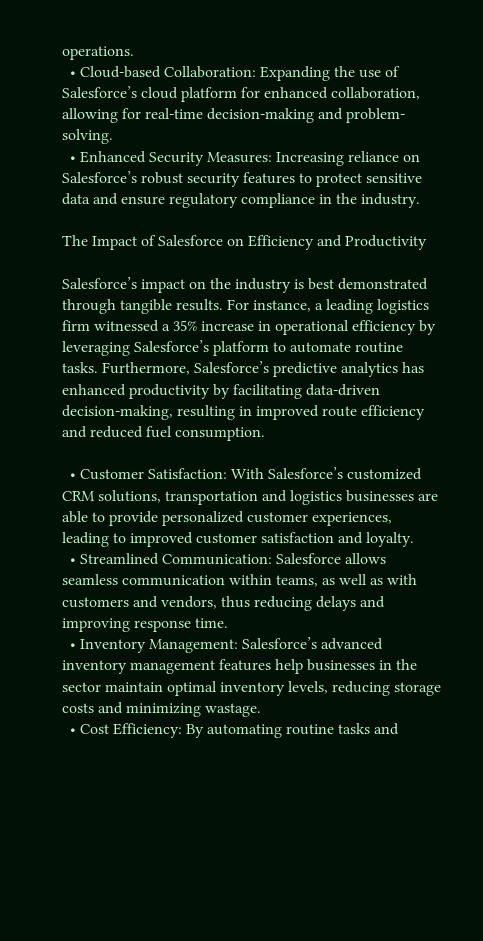operations.
  • Cloud-based Collaboration: Expanding the use of Salesforce’s cloud platform for enhanced collaboration, allowing for real-time decision-making and problem-solving.
  • Enhanced Security Measures: Increasing reliance on Salesforce’s robust security features to protect sensitive data and ensure regulatory compliance in the industry.

The Impact of Salesforce on Efficiency and Productivity

Salesforce’s impact on the industry is best demonstrated through tangible results. For instance, a leading logistics firm witnessed a 35% increase in operational efficiency by leveraging Salesforce’s platform to automate routine tasks. Furthermore, Salesforce’s predictive analytics has enhanced productivity by facilitating data-driven decision-making, resulting in improved route efficiency and reduced fuel consumption.

  • Customer Satisfaction: With Salesforce’s customized CRM solutions, transportation and logistics businesses are able to provide personalized customer experiences, leading to improved customer satisfaction and loyalty.
  • Streamlined Communication: Salesforce allows seamless communication within teams, as well as with customers and vendors, thus reducing delays and improving response time.
  • Inventory Management: Salesforce’s advanced inventory management features help businesses in the sector maintain optimal inventory levels, reducing storage costs and minimizing wastage.
  • Cost Efficiency: By automating routine tasks and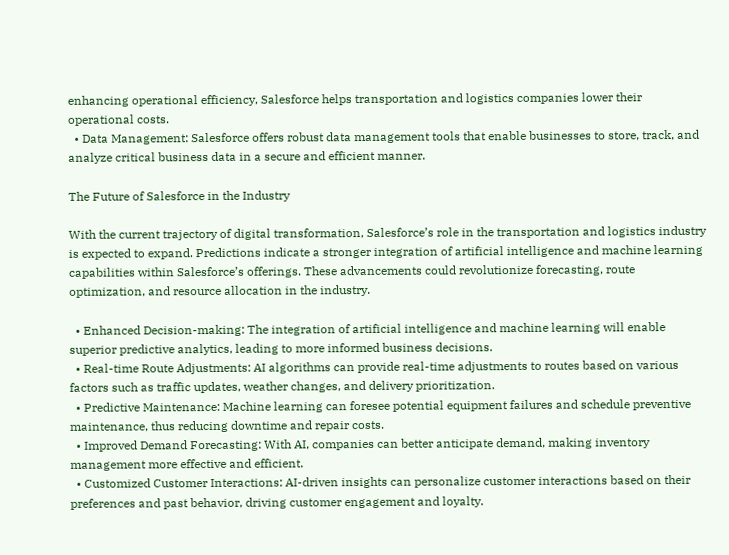enhancing operational efficiency, Salesforce helps transportation and logistics companies lower their operational costs.
  • Data Management: Salesforce offers robust data management tools that enable businesses to store, track, and analyze critical business data in a secure and efficient manner.

The Future of Salesforce in the Industry

With the current trajectory of digital transformation, Salesforce’s role in the transportation and logistics industry is expected to expand. Predictions indicate a stronger integration of artificial intelligence and machine learning capabilities within Salesforce’s offerings. These advancements could revolutionize forecasting, route optimization, and resource allocation in the industry.

  • Enhanced Decision-making: The integration of artificial intelligence and machine learning will enable superior predictive analytics, leading to more informed business decisions.
  • Real-time Route Adjustments: AI algorithms can provide real-time adjustments to routes based on various factors such as traffic updates, weather changes, and delivery prioritization.
  • Predictive Maintenance: Machine learning can foresee potential equipment failures and schedule preventive maintenance, thus reducing downtime and repair costs.
  • Improved Demand Forecasting: With AI, companies can better anticipate demand, making inventory management more effective and efficient.
  • Customized Customer Interactions: AI-driven insights can personalize customer interactions based on their preferences and past behavior, driving customer engagement and loyalty.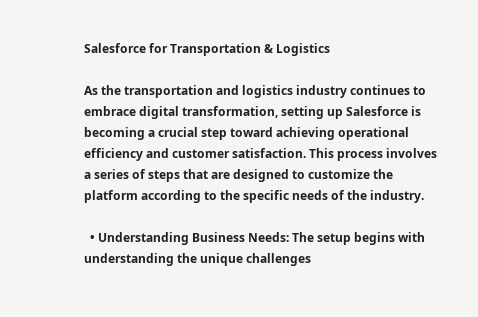Salesforce for Transportation & Logistics

As the transportation and logistics industry continues to embrace digital transformation, setting up Salesforce is becoming a crucial step toward achieving operational efficiency and customer satisfaction. This process involves a series of steps that are designed to customize the platform according to the specific needs of the industry.

  • Understanding Business Needs: The setup begins with understanding the unique challenges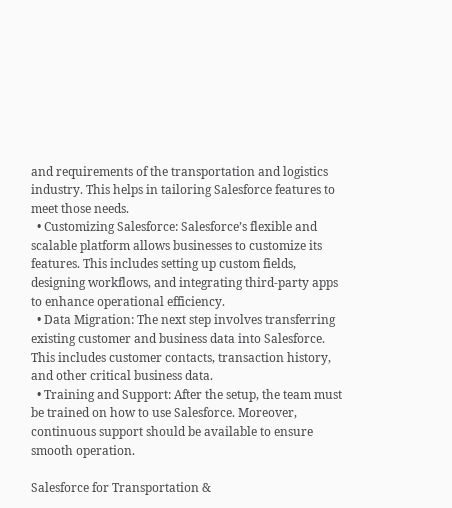and requirements of the transportation and logistics industry. This helps in tailoring Salesforce features to meet those needs.
  • Customizing Salesforce: Salesforce’s flexible and scalable platform allows businesses to customize its features. This includes setting up custom fields, designing workflows, and integrating third-party apps to enhance operational efficiency.
  • Data Migration: The next step involves transferring existing customer and business data into Salesforce. This includes customer contacts, transaction history, and other critical business data.
  • Training and Support: After the setup, the team must be trained on how to use Salesforce. Moreover, continuous support should be available to ensure smooth operation.

Salesforce for Transportation &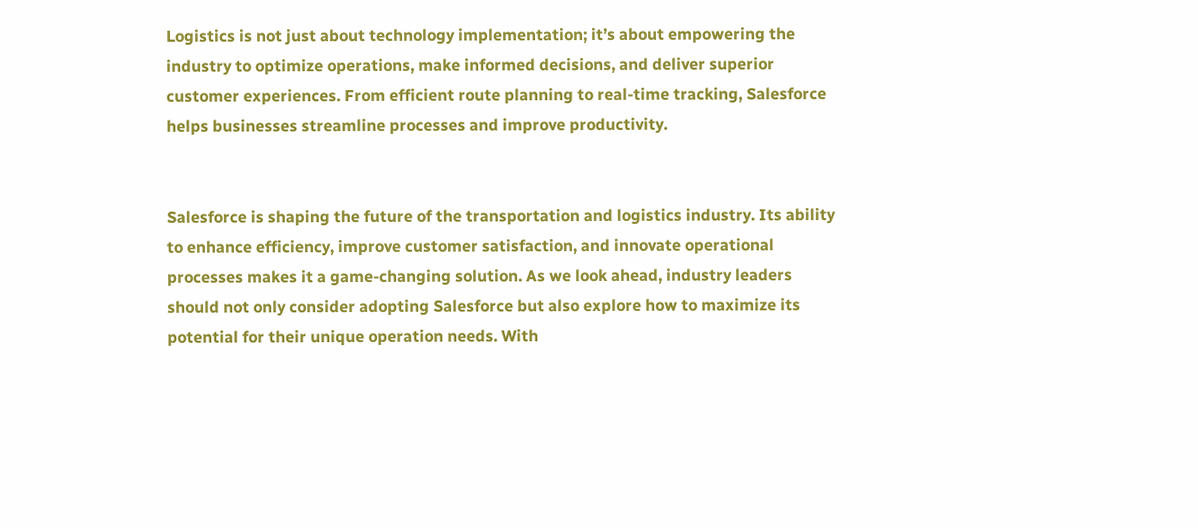Logistics is not just about technology implementation; it’s about empowering the industry to optimize operations, make informed decisions, and deliver superior customer experiences. From efficient route planning to real-time tracking, Salesforce helps businesses streamline processes and improve productivity.


Salesforce is shaping the future of the transportation and logistics industry. Its ability to enhance efficiency, improve customer satisfaction, and innovate operational processes makes it a game-changing solution. As we look ahead, industry leaders should not only consider adopting Salesforce but also explore how to maximize its potential for their unique operation needs. With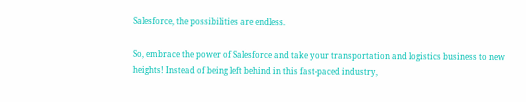Salesforce, the possibilities are endless.

So, embrace the power of Salesforce and take your transportation and logistics business to new heights! Instead of being left behind in this fast-paced industry,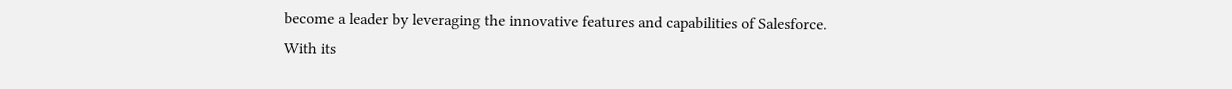become a leader by leveraging the innovative features and capabilities of Salesforce. With its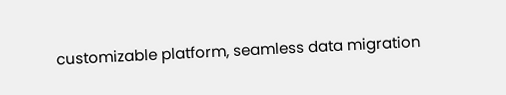customizable platform, seamless data migration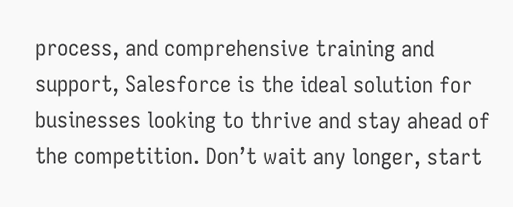process, and comprehensive training and support, Salesforce is the ideal solution for businesses looking to thrive and stay ahead of the competition. Don’t wait any longer, start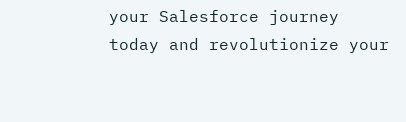your Salesforce journey today and revolutionize your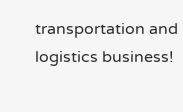transportation and logistics business!